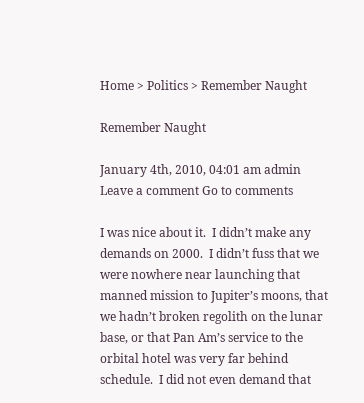Home > Politics > Remember Naught

Remember Naught

January 4th, 2010, 04:01 am admin Leave a comment Go to comments

I was nice about it.  I didn’t make any demands on 2000.  I didn’t fuss that we were nowhere near launching that manned mission to Jupiter’s moons, that we hadn’t broken regolith on the lunar base, or that Pan Am’s service to the orbital hotel was very far behind schedule.  I did not even demand that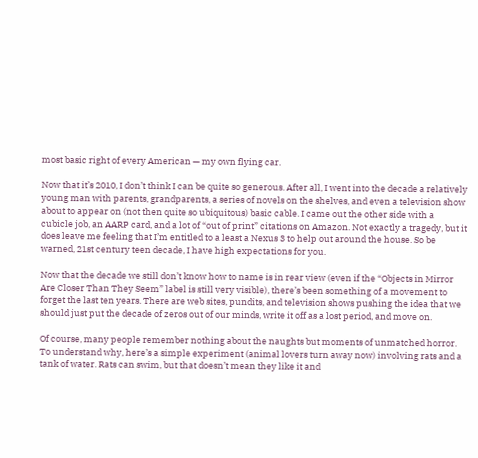most basic right of every American — my own flying car.

Now that it’s 2010, I don’t think I can be quite so generous. After all, I went into the decade a relatively young man with parents, grandparents, a series of novels on the shelves, and even a television show about to appear on (not then quite so ubiquitous) basic cable. I came out the other side with a cubicle job, an AARP card, and a lot of “out of print” citations on Amazon. Not exactly a tragedy, but it does leave me feeling that I’m entitled to a least a Nexus 3 to help out around the house. So be warned, 21st century teen decade, I have high expectations for you.

Now that the decade we still don’t know how to name is in rear view (even if the “Objects in Mirror Are Closer Than They Seem” label is still very visible), there’s been something of a movement to forget the last ten years. There are web sites, pundits, and television shows pushing the idea that we should just put the decade of zeros out of our minds, write it off as a lost period, and move on.

Of course, many people remember nothing about the naughts but moments of unmatched horror. To understand why, here’s a simple experiment (animal lovers turn away now) involving rats and a tank of water. Rats can swim, but that doesn’t mean they like it and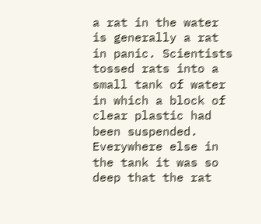a rat in the water is generally a rat in panic. Scientists tossed rats into a small tank of water in which a block of clear plastic had been suspended. Everywhere else in the tank it was so deep that the rat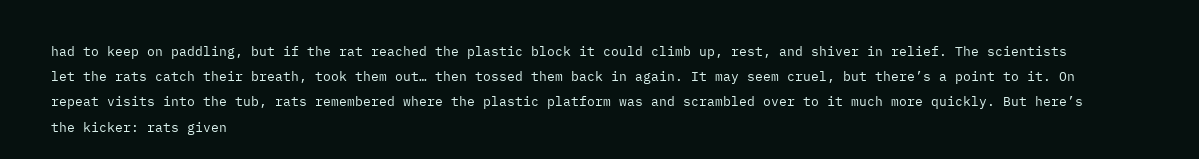had to keep on paddling, but if the rat reached the plastic block it could climb up, rest, and shiver in relief. The scientists let the rats catch their breath, took them out… then tossed them back in again. It may seem cruel, but there’s a point to it. On repeat visits into the tub, rats remembered where the plastic platform was and scrambled over to it much more quickly. But here’s the kicker: rats given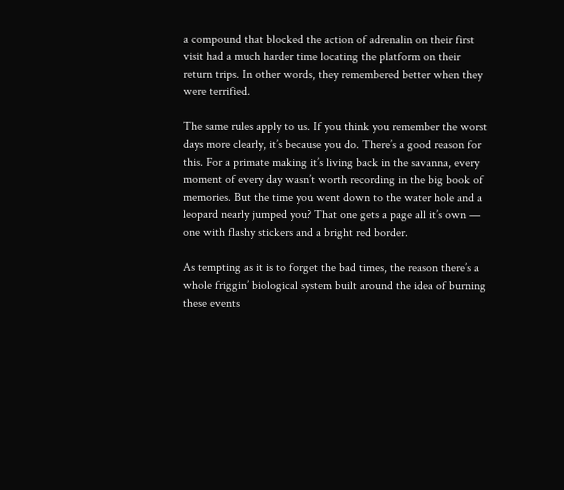a compound that blocked the action of adrenalin on their first visit had a much harder time locating the platform on their return trips. In other words, they remembered better when they were terrified.

The same rules apply to us. If you think you remember the worst days more clearly, it’s because you do. There’s a good reason for this. For a primate making it’s living back in the savanna, every moment of every day wasn’t worth recording in the big book of memories. But the time you went down to the water hole and a leopard nearly jumped you? That one gets a page all it’s own — one with flashy stickers and a bright red border.

As tempting as it is to forget the bad times, the reason there’s a whole friggin’ biological system built around the idea of burning these events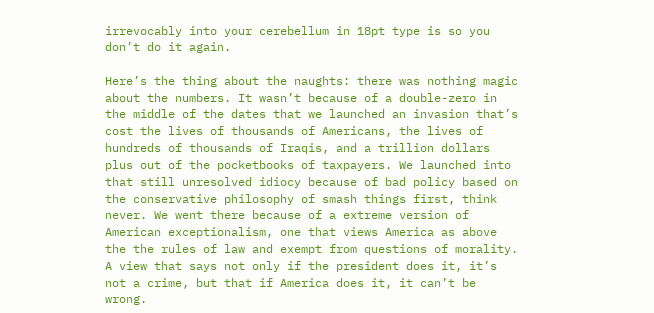irrevocably into your cerebellum in 18pt type is so you don’t do it again.

Here’s the thing about the naughts: there was nothing magic about the numbers. It wasn’t because of a double-zero in the middle of the dates that we launched an invasion that’s cost the lives of thousands of Americans, the lives of hundreds of thousands of Iraqis, and a trillion dollars plus out of the pocketbooks of taxpayers. We launched into that still unresolved idiocy because of bad policy based on the conservative philosophy of smash things first, think never. We went there because of a extreme version of American exceptionalism, one that views America as above the the rules of law and exempt from questions of morality. A view that says not only if the president does it, it’s not a crime, but that if America does it, it can’t be wrong.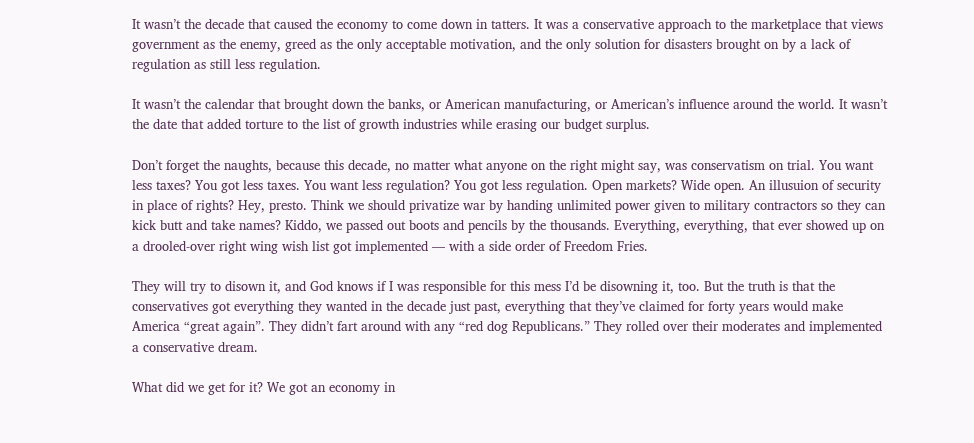It wasn’t the decade that caused the economy to come down in tatters. It was a conservative approach to the marketplace that views government as the enemy, greed as the only acceptable motivation, and the only solution for disasters brought on by a lack of regulation as still less regulation.

It wasn’t the calendar that brought down the banks, or American manufacturing, or American’s influence around the world. It wasn’t the date that added torture to the list of growth industries while erasing our budget surplus.

Don’t forget the naughts, because this decade, no matter what anyone on the right might say, was conservatism on trial. You want less taxes? You got less taxes. You want less regulation? You got less regulation. Open markets? Wide open. An illusuion of security in place of rights? Hey, presto. Think we should privatize war by handing unlimited power given to military contractors so they can kick butt and take names? Kiddo, we passed out boots and pencils by the thousands. Everything, everything, that ever showed up on a drooled-over right wing wish list got implemented — with a side order of Freedom Fries.

They will try to disown it, and God knows if I was responsible for this mess I’d be disowning it, too. But the truth is that the conservatives got everything they wanted in the decade just past, everything that they’ve claimed for forty years would make America “great again”. They didn’t fart around with any “red dog Republicans.” They rolled over their moderates and implemented a conservative dream.

What did we get for it? We got an economy in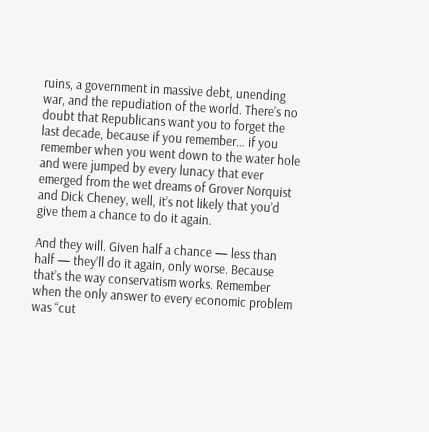ruins, a government in massive debt, unending war, and the repudiation of the world. There’s no doubt that Republicans want you to forget the last decade, because if you remember… if you remember when you went down to the water hole and were jumped by every lunacy that ever emerged from the wet dreams of Grover Norquist and Dick Cheney, well, it’s not likely that you’d give them a chance to do it again.

And they will. Given half a chance — less than half — they’ll do it again, only worse. Because that’s the way conservatism works. Remember when the only answer to every economic problem was “cut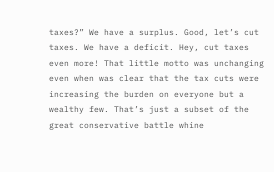taxes?” We have a surplus. Good, let’s cut taxes. We have a deficit. Hey, cut taxes even more! That little motto was unchanging even when was clear that the tax cuts were increasing the burden on everyone but a wealthy few. That’s just a subset of the great conservative battle whine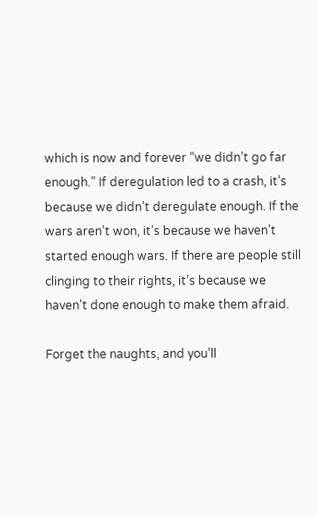which is now and forever “we didn’t go far enough.” If deregulation led to a crash, it’s because we didn’t deregulate enough. If the wars aren’t won, it’s because we haven’t started enough wars. If there are people still clinging to their rights, it’s because we haven’t done enough to make them afraid.

Forget the naughts, and you’ll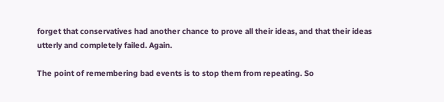forget that conservatives had another chance to prove all their ideas, and that their ideas utterly and completely failed. Again.

The point of remembering bad events is to stop them from repeating. So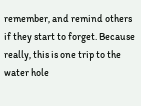remember, and remind others if they start to forget. Because really, this is one trip to the water hole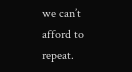we can’t afford to repeat.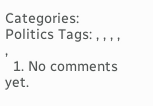Categories: Politics Tags: , , , , ,
  1. No comments yet.